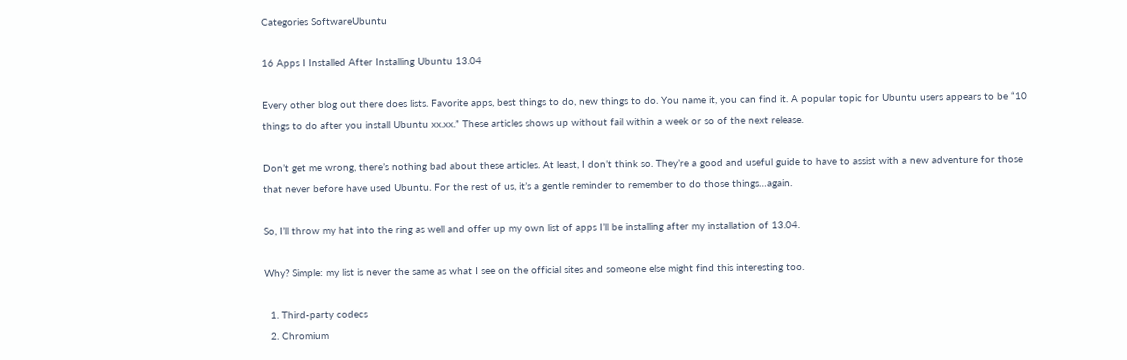Categories SoftwareUbuntu

16 Apps I Installed After Installing Ubuntu 13.04

Every other blog out there does lists. Favorite apps, best things to do, new things to do. You name it, you can find it. A popular topic for Ubuntu users appears to be “10 things to do after you install Ubuntu xx.xx.” These articles shows up without fail within a week or so of the next release.

Don’t get me wrong, there’s nothing bad about these articles. At least, I don’t think so. They’re a good and useful guide to have to assist with a new adventure for those that never before have used Ubuntu. For the rest of us, it’s a gentle reminder to remember to do those things…again.

So, I’ll throw my hat into the ring as well and offer up my own list of apps I’ll be installing after my installation of 13.04.

Why? Simple: my list is never the same as what I see on the official sites and someone else might find this interesting too.

  1. Third-party codecs
  2. Chromium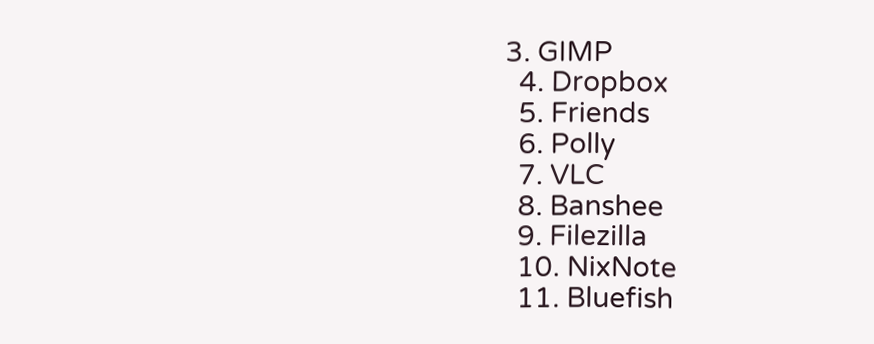3. GIMP
  4. Dropbox
  5. Friends
  6. Polly
  7. VLC
  8. Banshee
  9. Filezilla
  10. NixNote
  11. Bluefish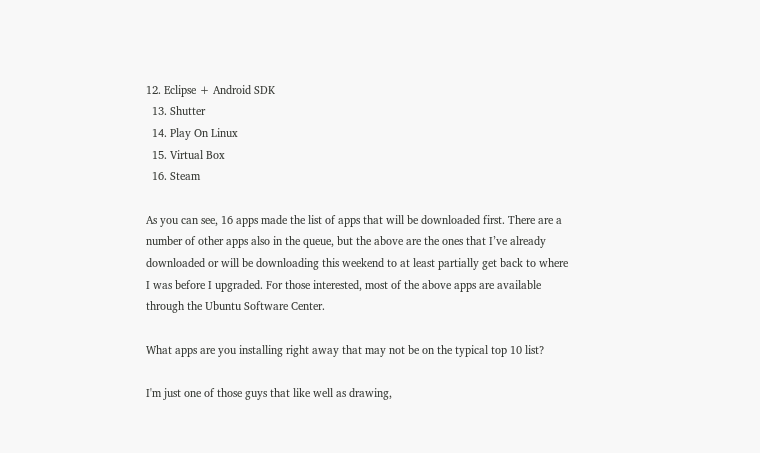12. Eclipse + Android SDK
  13. Shutter
  14. Play On Linux
  15. Virtual Box
  16. Steam

As you can see, 16 apps made the list of apps that will be downloaded first. There are a number of other apps also in the queue, but the above are the ones that I’ve already downloaded or will be downloading this weekend to at least partially get back to where I was before I upgraded. For those interested, most of the above apps are available through the Ubuntu Software Center.

What apps are you installing right away that may not be on the typical top 10 list?

I'm just one of those guys that like well as drawing,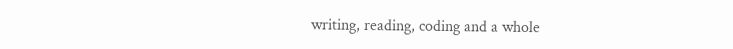writing, reading, coding and a whole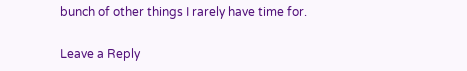bunch of other things I rarely have time for.

Leave a Reply